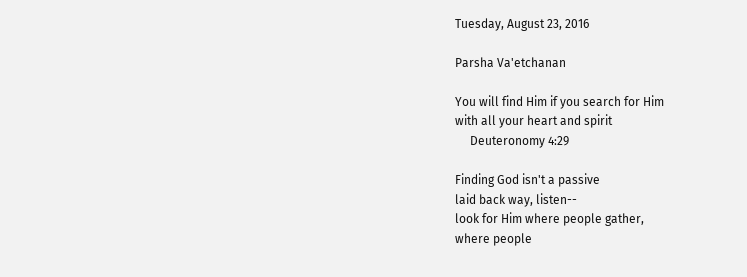Tuesday, August 23, 2016

Parsha Va'etchanan

You will find Him if you search for Him
with all your heart and spirit
     Deuteronomy 4:29

Finding God isn't a passive
laid back way, listen--
look for Him where people gather,
where people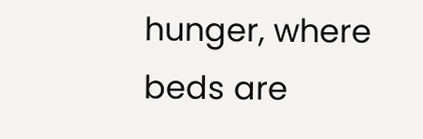hunger, where
beds are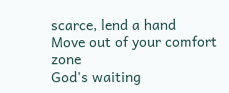scarce, lend a hand
Move out of your comfort zone
God's waiting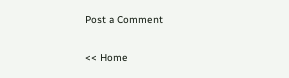Post a Comment

<< Home